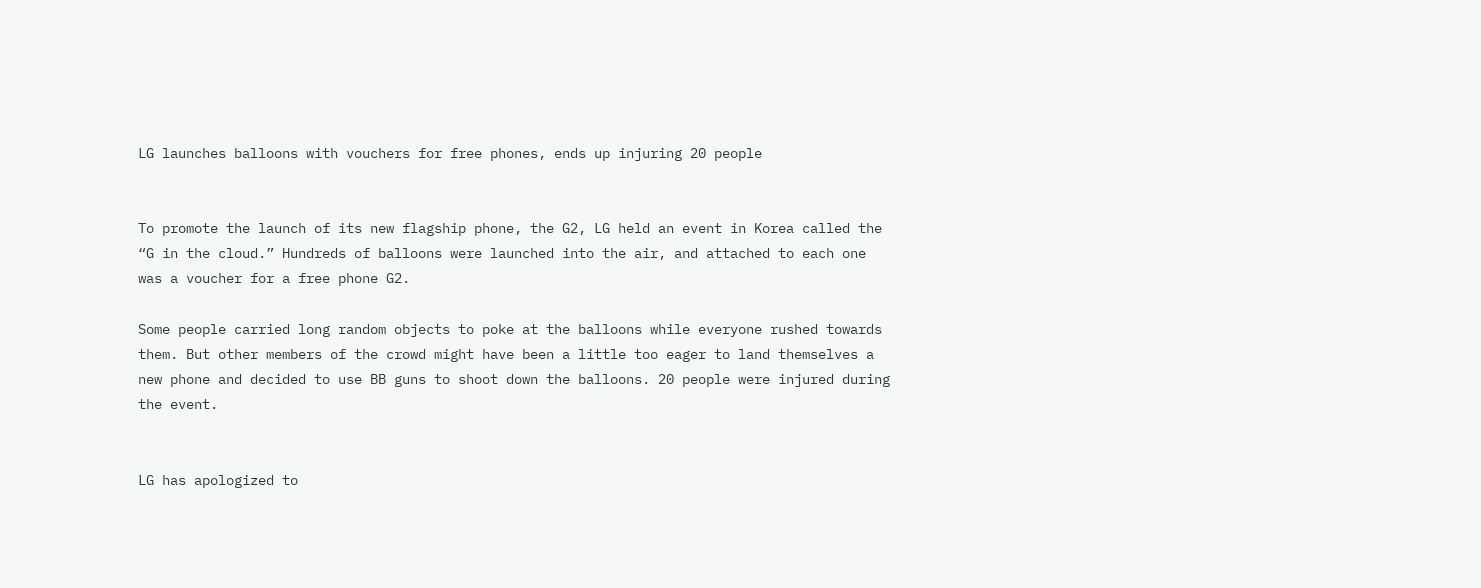LG launches balloons with vouchers for free phones, ends up injuring 20 people


To promote the launch of its new flagship phone, the G2, LG held an event in Korea called the “G in the cloud.” Hundreds of balloons were launched into the air, and attached to each one was a voucher for a free phone G2.

Some people carried long random objects to poke at the balloons while everyone rushed towards them. But other members of the crowd might have been a little too eager to land themselves a new phone and decided to use BB guns to shoot down the balloons. 20 people were injured during the event.


LG has apologized to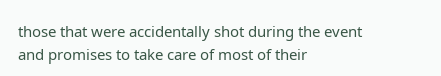those that were accidentally shot during the event and promises to take care of most of their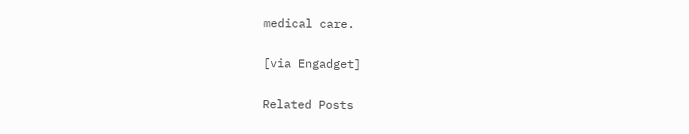medical care.

[via Engadget]

Related Posts